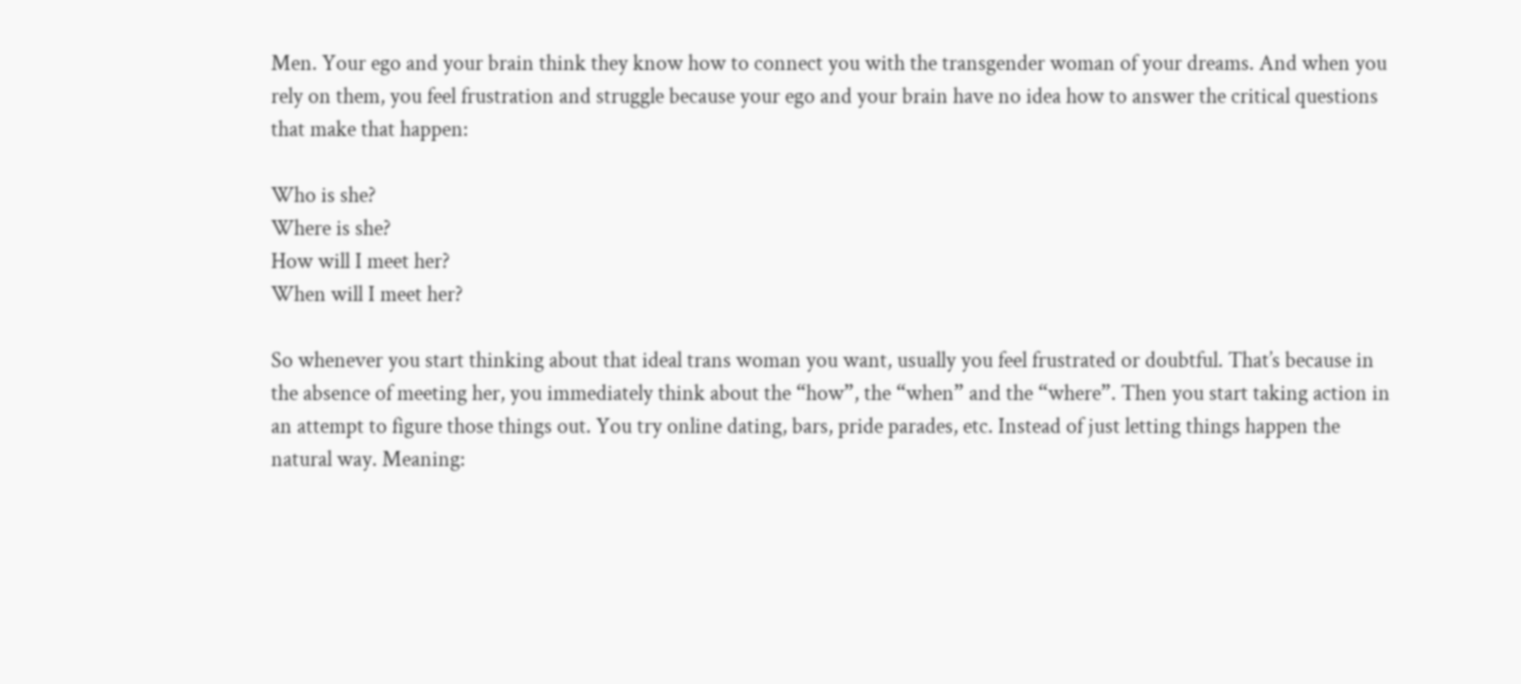Men. Your ego and your brain think they know how to connect you with the transgender woman of your dreams. And when you rely on them, you feel frustration and struggle because your ego and your brain have no idea how to answer the critical questions that make that happen:

Who is she?
Where is she?
How will I meet her?
When will I meet her?

So whenever you start thinking about that ideal trans woman you want, usually you feel frustrated or doubtful. That’s because in the absence of meeting her, you immediately think about the “how”, the “when” and the “where”. Then you start taking action in an attempt to figure those things out. You try online dating, bars, pride parades, etc. Instead of just letting things happen the natural way. Meaning: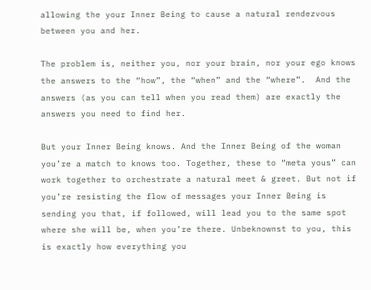allowing the your Inner Being to cause a natural rendezvous between you and her.

The problem is, neither you, nor your brain, nor your ego knows the answers to the “how”, the “when” and the “where”.  And the answers (as you can tell when you read them) are exactly the answers you need to find her.

But your Inner Being knows. And the Inner Being of the woman you’re a match to knows too. Together, these to “meta yous” can work together to orchestrate a natural meet & greet. But not if you’re resisting the flow of messages your Inner Being is sending you that, if followed, will lead you to the same spot where she will be, when you’re there. Unbeknownst to you, this is exactly how everything you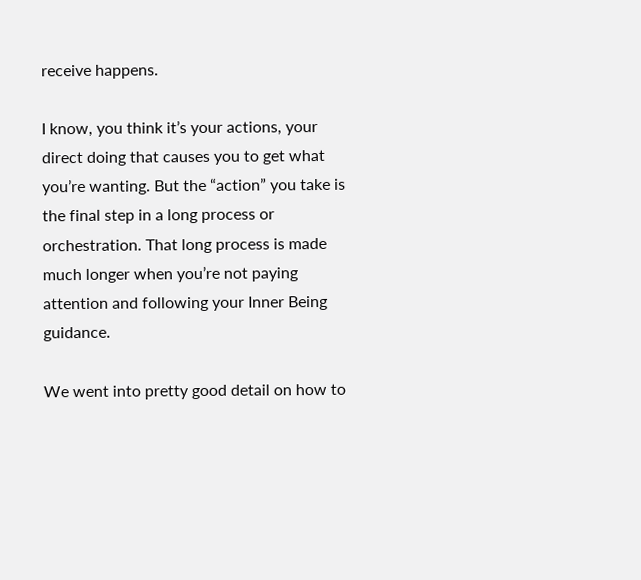receive happens.

I know, you think it’s your actions, your direct doing that causes you to get what you’re wanting. But the “action” you take is the final step in a long process or orchestration. That long process is made much longer when you’re not paying attention and following your Inner Being guidance.

We went into pretty good detail on how to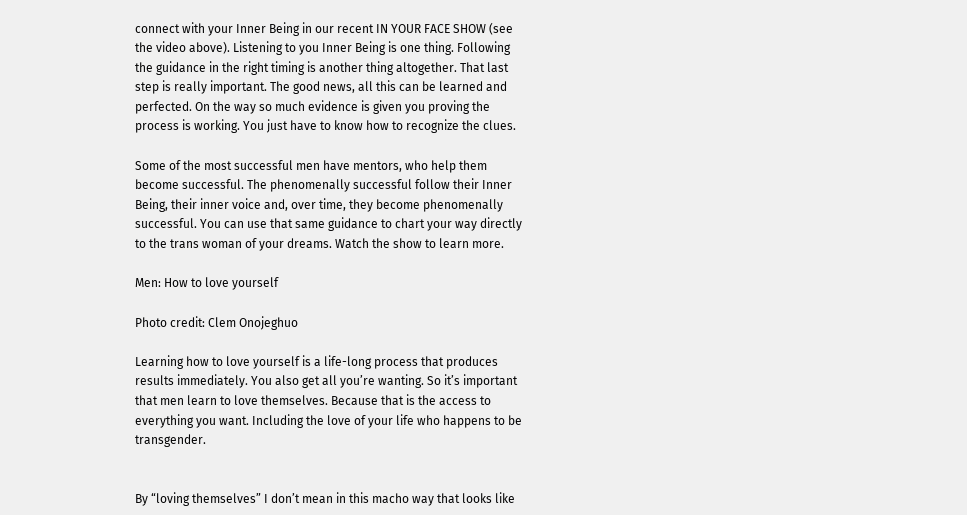connect with your Inner Being in our recent IN YOUR FACE SHOW (see the video above). Listening to you Inner Being is one thing. Following the guidance in the right timing is another thing altogether. That last step is really important. The good news, all this can be learned and perfected. On the way so much evidence is given you proving the process is working. You just have to know how to recognize the clues.

Some of the most successful men have mentors, who help them become successful. The phenomenally successful follow their Inner Being, their inner voice and, over time, they become phenomenally successful. You can use that same guidance to chart your way directly to the trans woman of your dreams. Watch the show to learn more.

Men: How to love yourself

Photo credit: Clem Onojeghuo

Learning how to love yourself is a life-long process that produces results immediately. You also get all you’re wanting. So it’s important that men learn to love themselves. Because that is the access to everything you want. Including the love of your life who happens to be transgender.


By “loving themselves” I don’t mean in this macho way that looks like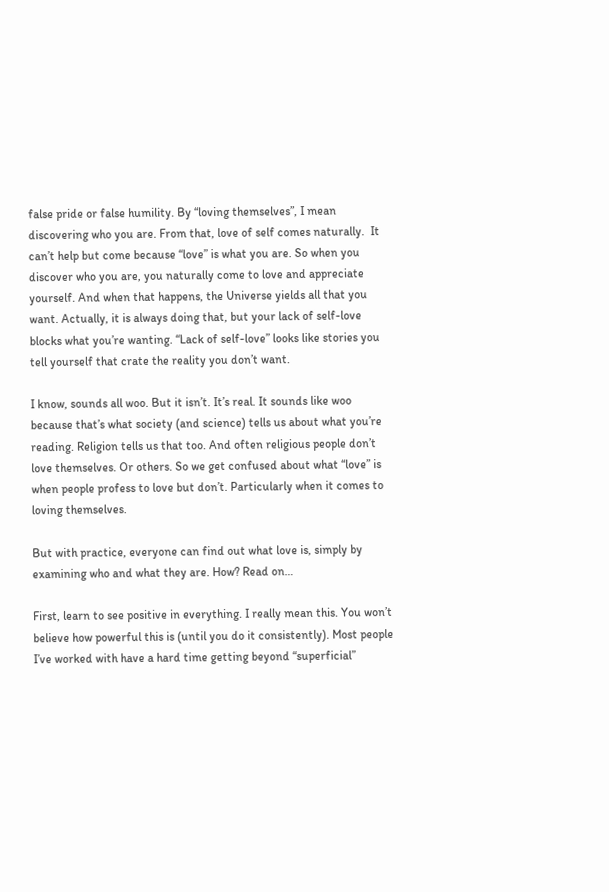false pride or false humility. By “loving themselves”, I mean discovering who you are. From that, love of self comes naturally.  It can’t help but come because “love” is what you are. So when you discover who you are, you naturally come to love and appreciate yourself. And when that happens, the Universe yields all that you want. Actually, it is always doing that, but your lack of self-love blocks what you’re wanting. “Lack of self-love” looks like stories you tell yourself that crate the reality you don’t want.

I know, sounds all woo. But it isn’t. It’s real. It sounds like woo because that’s what society (and science) tells us about what you’re reading. Religion tells us that too. And often religious people don’t love themselves. Or others. So we get confused about what “love” is when people profess to love but don’t. Particularly when it comes to loving themselves.

But with practice, everyone can find out what love is, simply by examining who and what they are. How? Read on…

First, learn to see positive in everything. I really mean this. You won’t believe how powerful this is (until you do it consistently). Most people I’ve worked with have a hard time getting beyond “superficial”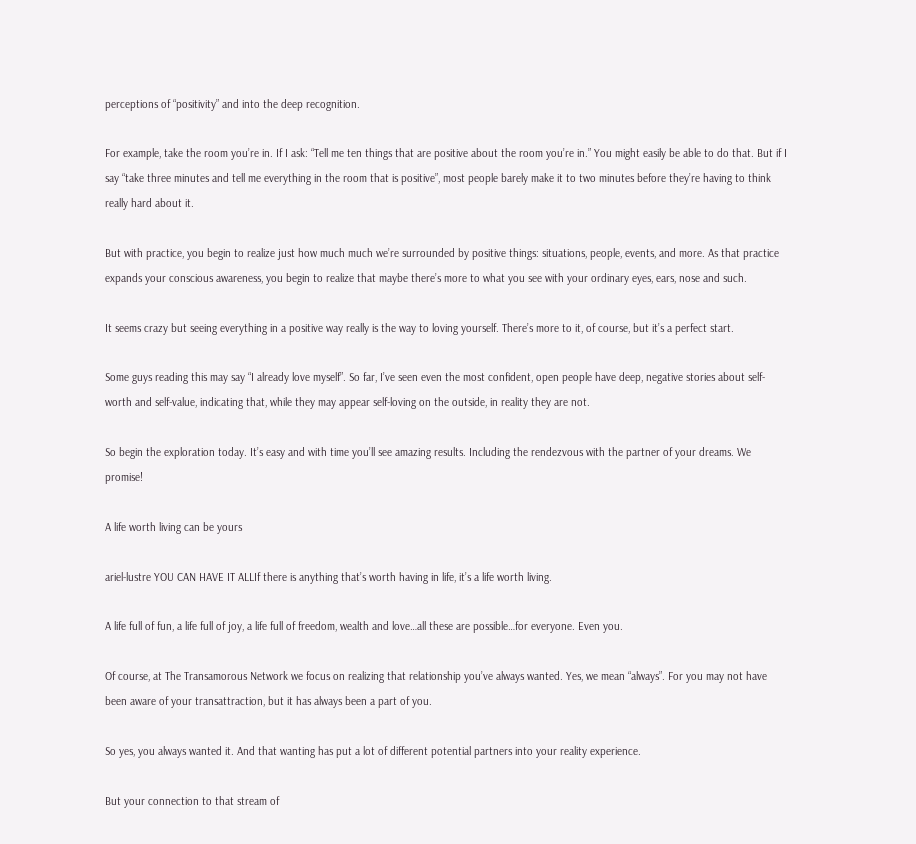perceptions of “positivity” and into the deep recognition.

For example, take the room you’re in. If I ask: “Tell me ten things that are positive about the room you’re in.” You might easily be able to do that. But if I say “take three minutes and tell me everything in the room that is positive”, most people barely make it to two minutes before they’re having to think really hard about it.

But with practice, you begin to realize just how much much we’re surrounded by positive things: situations, people, events, and more. As that practice expands your conscious awareness, you begin to realize that maybe there’s more to what you see with your ordinary eyes, ears, nose and such.

It seems crazy but seeing everything in a positive way really is the way to loving yourself. There’s more to it, of course, but it’s a perfect start.

Some guys reading this may say “I already love myself”. So far, I’ve seen even the most confident, open people have deep, negative stories about self-worth and self-value, indicating that, while they may appear self-loving on the outside, in reality they are not.

So begin the exploration today. It’s easy and with time you’ll see amazing results. Including the rendezvous with the partner of your dreams. We promise!

A life worth living can be yours

ariel-lustre YOU CAN HAVE IT ALLIf there is anything that’s worth having in life, it’s a life worth living.

A life full of fun, a life full of joy, a life full of freedom, wealth and love…all these are possible…for everyone. Even you.

Of course, at The Transamorous Network we focus on realizing that relationship you’ve always wanted. Yes, we mean “always”. For you may not have been aware of your transattraction, but it has always been a part of you.

So yes, you always wanted it. And that wanting has put a lot of different potential partners into your reality experience.

But your connection to that stream of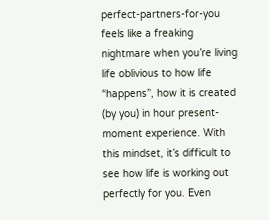perfect-partners-for-you feels like a freaking nightmare when you’re living life oblivious to how life “happens”, how it is created (by you) in hour present-moment experience. With this mindset, it’s difficult to see how life is working out perfectly for you. Even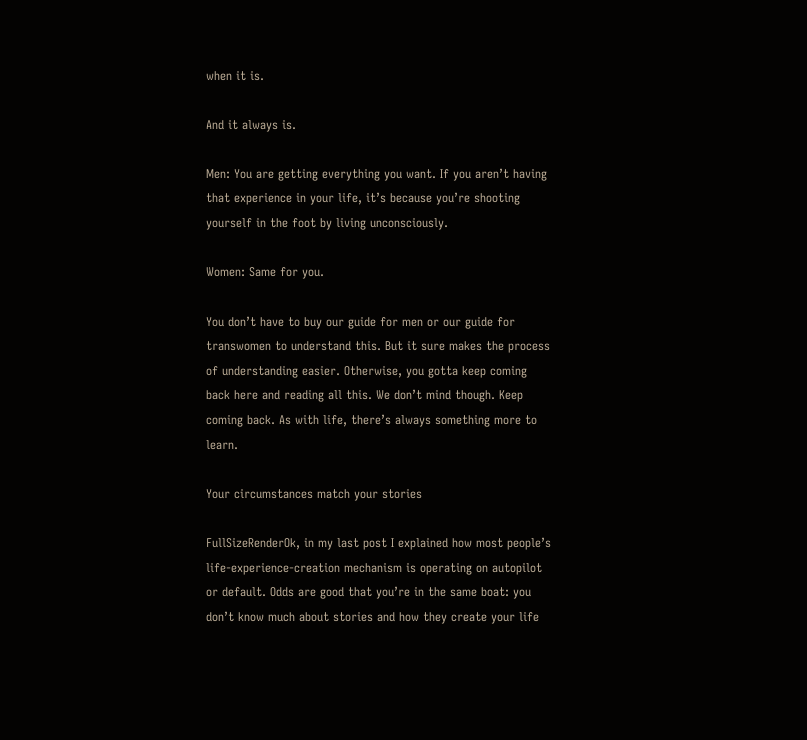when it is.

And it always is.

Men: You are getting everything you want. If you aren’t having that experience in your life, it’s because you’re shooting yourself in the foot by living unconsciously.

Women: Same for you.

You don’t have to buy our guide for men or our guide for transwomen to understand this. But it sure makes the process of understanding easier. Otherwise, you gotta keep coming back here and reading all this. We don’t mind though. Keep coming back. As with life, there’s always something more to learn.

Your circumstances match your stories

FullSizeRenderOk, in my last post I explained how most people’s life-experience-creation mechanism is operating on autopilot or default. Odds are good that you’re in the same boat: you don’t know much about stories and how they create your life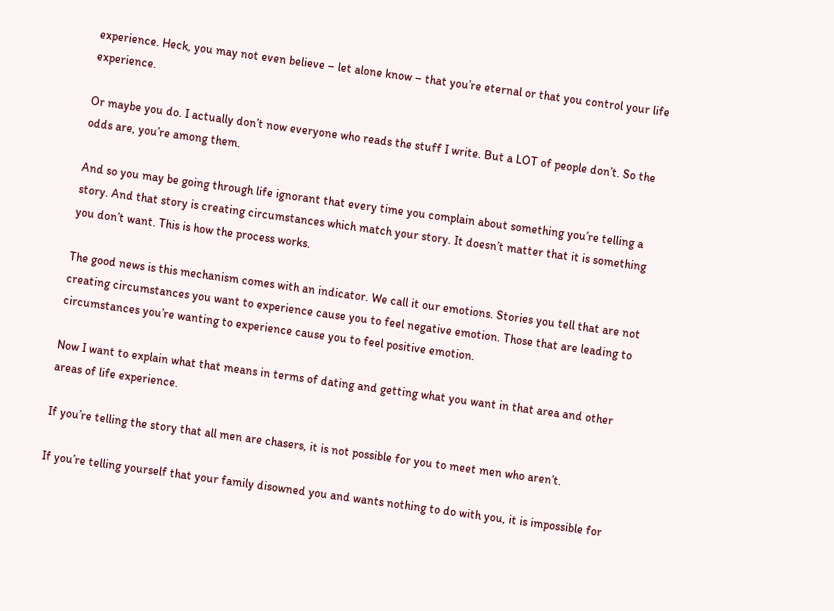experience. Heck, you may not even believe – let alone know – that you’re eternal or that you control your life experience.

Or maybe you do. I actually don’t now everyone who reads the stuff I write. But a LOT of people don’t. So the odds are, you’re among them.

And so you may be going through life ignorant that every time you complain about something you’re telling a story. And that story is creating circumstances which match your story. It doesn’t matter that it is something you don’t want. This is how the process works.

The good news is this mechanism comes with an indicator. We call it our emotions. Stories you tell that are not creating circumstances you want to experience cause you to feel negative emotion. Those that are leading to circumstances you’re wanting to experience cause you to feel positive emotion.

Now I want to explain what that means in terms of dating and getting what you want in that area and other areas of life experience.

If you’re telling the story that all men are chasers, it is not possible for you to meet men who aren’t.

If you’re telling yourself that your family disowned you and wants nothing to do with you, it is impossible for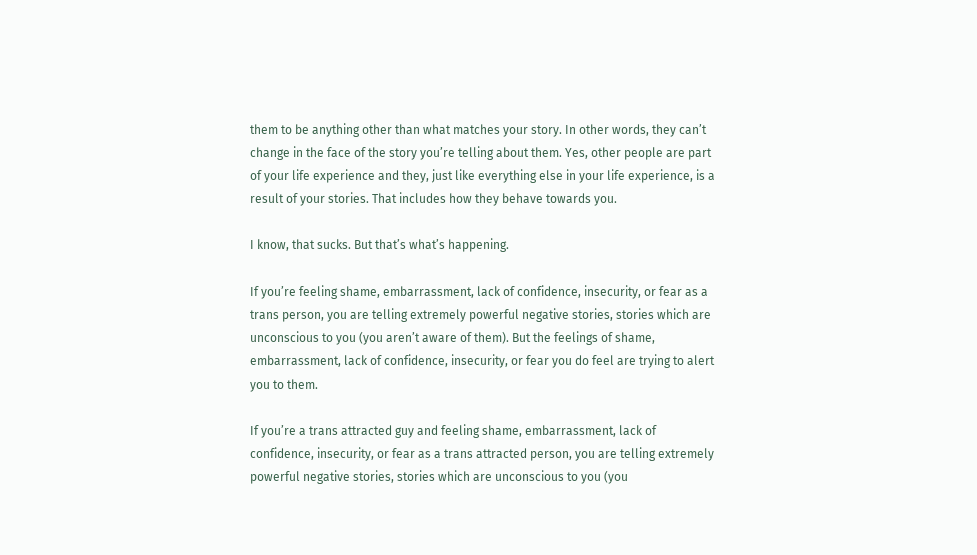them to be anything other than what matches your story. In other words, they can’t change in the face of the story you’re telling about them. Yes, other people are part of your life experience and they, just like everything else in your life experience, is a result of your stories. That includes how they behave towards you.

I know, that sucks. But that’s what’s happening.

If you’re feeling shame, embarrassment, lack of confidence, insecurity, or fear as a trans person, you are telling extremely powerful negative stories, stories which are unconscious to you (you aren’t aware of them). But the feelings of shame, embarrassment, lack of confidence, insecurity, or fear you do feel are trying to alert you to them.

If you’re a trans attracted guy and feeling shame, embarrassment, lack of confidence, insecurity, or fear as a trans attracted person, you are telling extremely powerful negative stories, stories which are unconscious to you (you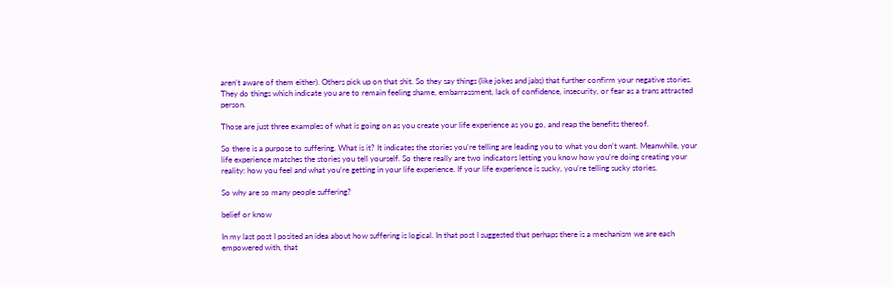aren’t aware of them either). Others pick up on that shit. So they say things (like jokes and jabs) that further confirm your negative stories. They do things which indicate you are to remain feeling shame, embarrassment, lack of confidence, insecurity, or fear as a trans attracted person.

Those are just three examples of what is going on as you create your life experience as you go, and reap the benefits thereof.

So there is a purpose to suffering. What is it? It indicates the stories you’re telling are leading you to what you don’t want. Meanwhile, your life experience matches the stories you tell yourself. So there really are two indicators letting you know how you’re doing creating your reality: how you feel and what you’re getting in your life experience. If your life experience is sucky, you’re telling sucky stories.

So why are so many people suffering?

belief or know

In my last post I posited an idea about how suffering is logical. In that post I suggested that perhaps there is a mechanism we are each empowered with, that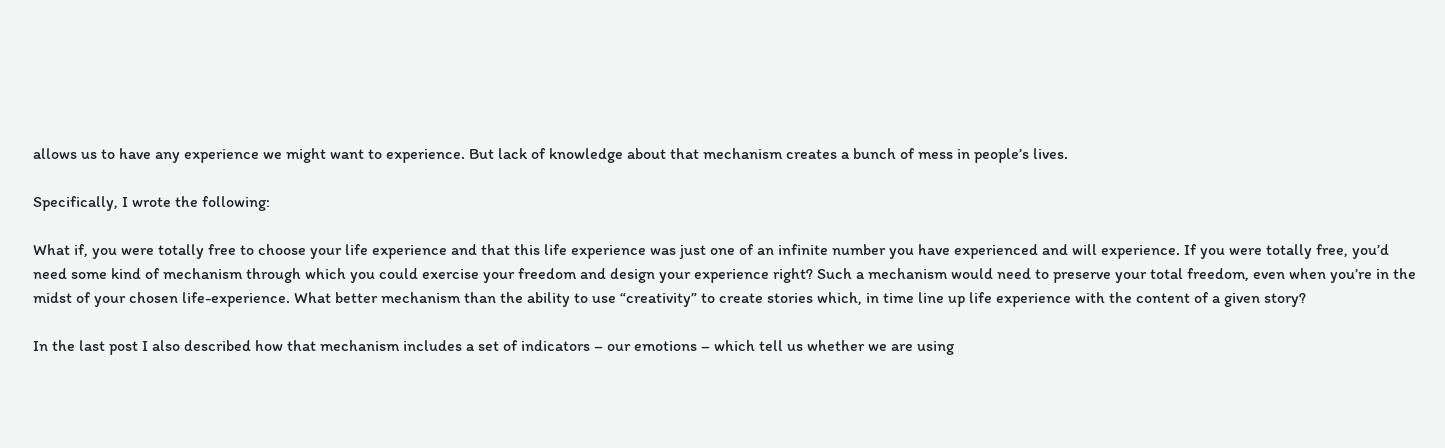allows us to have any experience we might want to experience. But lack of knowledge about that mechanism creates a bunch of mess in people’s lives.

Specifically, I wrote the following:

What if, you were totally free to choose your life experience and that this life experience was just one of an infinite number you have experienced and will experience. If you were totally free, you’d need some kind of mechanism through which you could exercise your freedom and design your experience right? Such a mechanism would need to preserve your total freedom, even when you’re in the midst of your chosen life-experience. What better mechanism than the ability to use “creativity” to create stories which, in time line up life experience with the content of a given story?

In the last post I also described how that mechanism includes a set of indicators – our emotions – which tell us whether we are using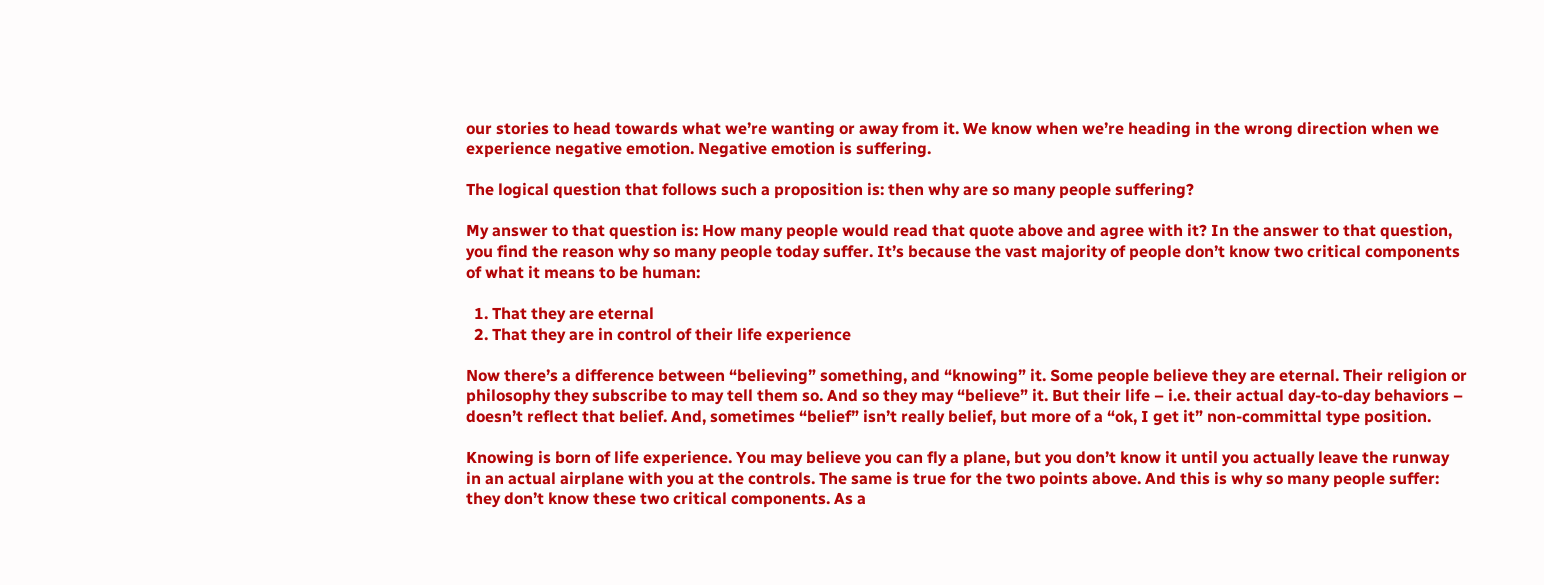our stories to head towards what we’re wanting or away from it. We know when we’re heading in the wrong direction when we experience negative emotion. Negative emotion is suffering.

The logical question that follows such a proposition is: then why are so many people suffering?

My answer to that question is: How many people would read that quote above and agree with it? In the answer to that question, you find the reason why so many people today suffer. It’s because the vast majority of people don’t know two critical components of what it means to be human:

  1. That they are eternal
  2. That they are in control of their life experience

Now there’s a difference between “believing” something, and “knowing” it. Some people believe they are eternal. Their religion or philosophy they subscribe to may tell them so. And so they may “believe” it. But their life – i.e. their actual day-to-day behaviors – doesn’t reflect that belief. And, sometimes “belief” isn’t really belief, but more of a “ok, I get it” non-committal type position.

Knowing is born of life experience. You may believe you can fly a plane, but you don’t know it until you actually leave the runway in an actual airplane with you at the controls. The same is true for the two points above. And this is why so many people suffer: they don’t know these two critical components. As a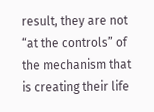result, they are not “at the controls” of the mechanism that is creating their life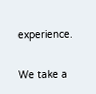experience.

We take a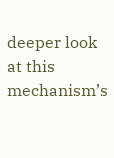deeper look at this mechanism’s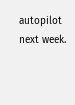autopilot next week.